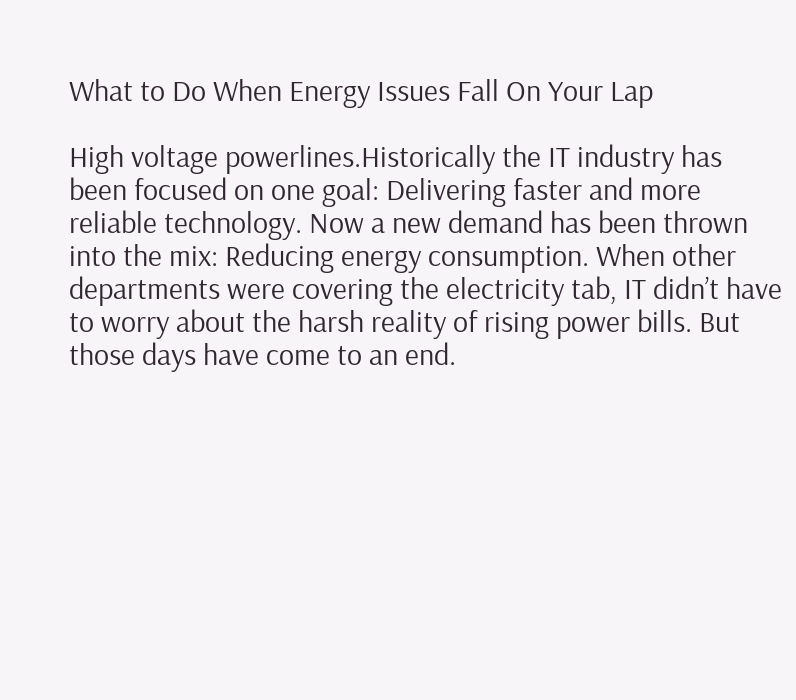What to Do When Energy Issues Fall On Your Lap

High voltage powerlines.Historically the IT industry has been focused on one goal: Delivering faster and more reliable technology. Now a new demand has been thrown into the mix: Reducing energy consumption. When other departments were covering the electricity tab, IT didn’t have to worry about the harsh reality of rising power bills. But those days have come to an end.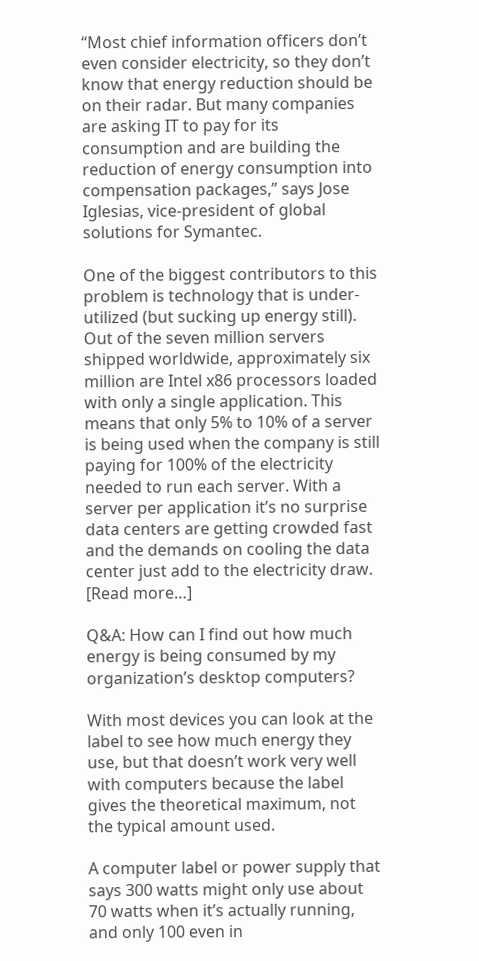“Most chief information officers don’t even consider electricity, so they don’t know that energy reduction should be on their radar. But many companies are asking IT to pay for its consumption and are building the reduction of energy consumption into compensation packages,” says Jose Iglesias, vice-president of global solutions for Symantec.

One of the biggest contributors to this problem is technology that is under-utilized (but sucking up energy still). Out of the seven million servers shipped worldwide, approximately six million are Intel x86 processors loaded with only a single application. This means that only 5% to 10% of a server is being used when the company is still paying for 100% of the electricity needed to run each server. With a server per application it’s no surprise data centers are getting crowded fast and the demands on cooling the data center just add to the electricity draw. [Read more…]

Q&A: How can I find out how much energy is being consumed by my organization’s desktop computers?

With most devices you can look at the label to see how much energy they use, but that doesn’t work very well with computers because the label gives the theoretical maximum, not the typical amount used.

A computer label or power supply that says 300 watts might only use about 70 watts when it’s actually running, and only 100 even in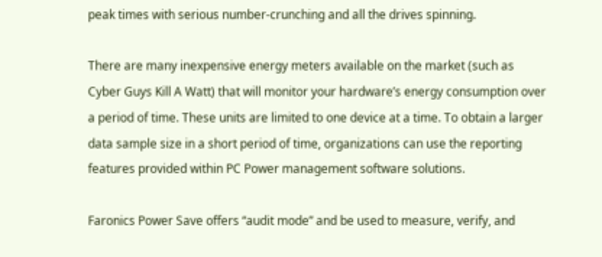peak times with serious number-crunching and all the drives spinning.

There are many inexpensive energy meters available on the market (such as Cyber Guys Kill A Watt) that will monitor your hardware’s energy consumption over a period of time. These units are limited to one device at a time. To obtain a larger data sample size in a short period of time, organizations can use the reporting features provided within PC Power management software solutions.

Faronics Power Save offers “audit mode” and be used to measure, verify, and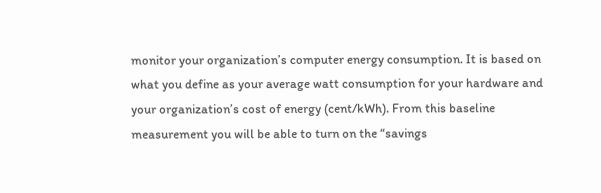monitor your organization’s computer energy consumption. It is based on what you define as your average watt consumption for your hardware and your organization’s cost of energy (cent/kWh). From this baseline measurement you will be able to turn on the “savings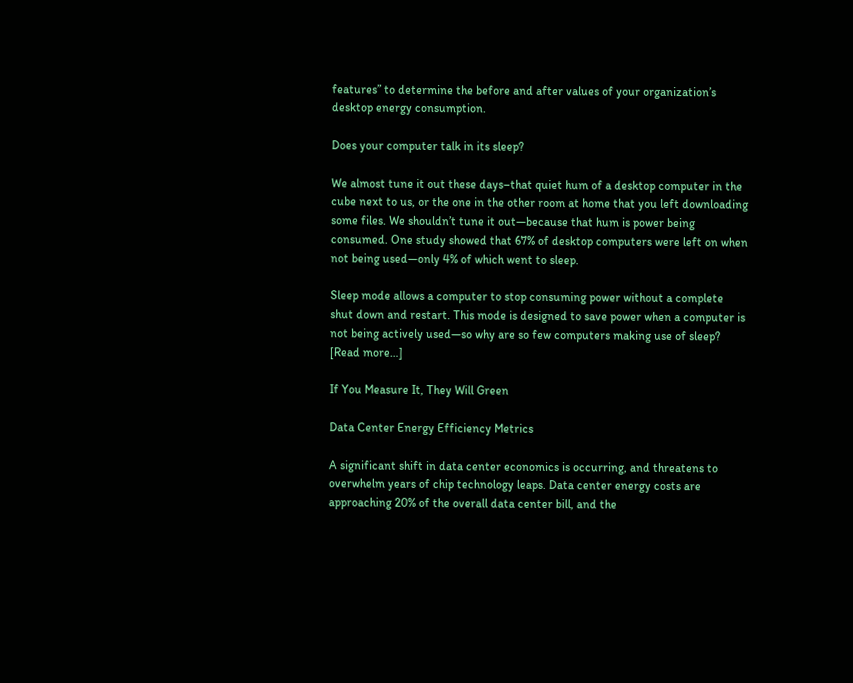features” to determine the before and after values of your organization’s desktop energy consumption.

Does your computer talk in its sleep?

We almost tune it out these days–that quiet hum of a desktop computer in the cube next to us, or the one in the other room at home that you left downloading some files. We shouldn’t tune it out—because that hum is power being consumed. One study showed that 67% of desktop computers were left on when not being used—only 4% of which went to sleep.

Sleep mode allows a computer to stop consuming power without a complete shut down and restart. This mode is designed to save power when a computer is not being actively used—so why are so few computers making use of sleep? [Read more…]

If You Measure It, They Will Green

Data Center Energy Efficiency Metrics

A significant shift in data center economics is occurring, and threatens to overwhelm years of chip technology leaps. Data center energy costs are approaching 20% of the overall data center bill, and the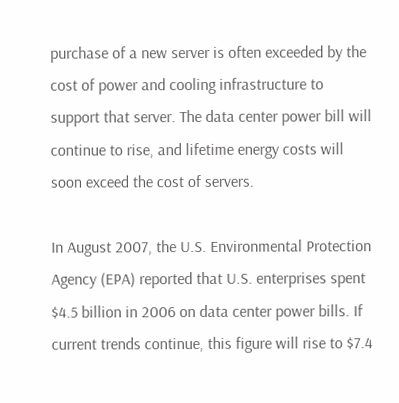purchase of a new server is often exceeded by the cost of power and cooling infrastructure to support that server. The data center power bill will continue to rise, and lifetime energy costs will soon exceed the cost of servers.

In August 2007, the U.S. Environmental Protection Agency (EPA) reported that U.S. enterprises spent $4.5 billion in 2006 on data center power bills. If current trends continue, this figure will rise to $7.4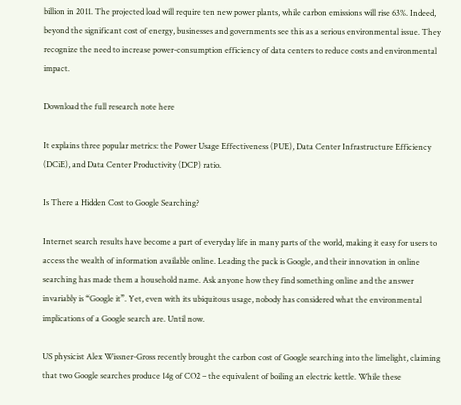billion in 2011. The projected load will require ten new power plants, while carbon emissions will rise 63%. Indeed, beyond the significant cost of energy, businesses and governments see this as a serious environmental issue. They recognize the need to increase power-consumption efficiency of data centers to reduce costs and environmental impact.

Download the full research note here

It explains three popular metrics: the Power Usage Effectiveness (PUE), Data Center Infrastructure Efficiency (DCiE), and Data Center Productivity (DCP) ratio.

Is There a Hidden Cost to Google Searching?

Internet search results have become a part of everyday life in many parts of the world, making it easy for users to access the wealth of information available online. Leading the pack is Google, and their innovation in online searching has made them a household name. Ask anyone how they find something online and the answer invariably is “Google it”. Yet, even with its ubiquitous usage, nobody has considered what the environmental implications of a Google search are. Until now.

US physicist Alex Wissner-Gross recently brought the carbon cost of Google searching into the limelight, claiming that two Google searches produce 14g of CO2 – the equivalent of boiling an electric kettle. While these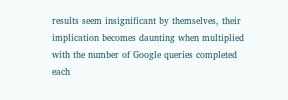results seem insignificant by themselves, their implication becomes daunting when multiplied with the number of Google queries completed each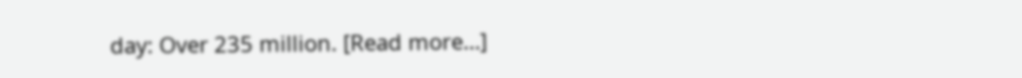day: Over 235 million. [Read more…]